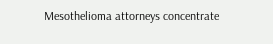Mesothelioma attorneys concentrate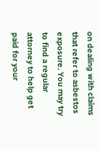on dealing with claims that refer to asbestos exposure. You may try to find a regular attorney to help get paid for your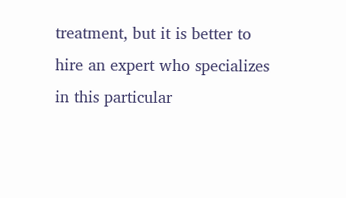treatment, but it is better to hire an expert who specializes in this particular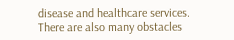disease and healthcare services. There are also many obstacles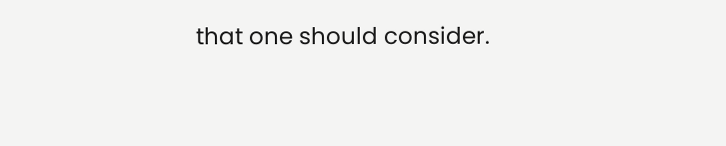that one should consider.